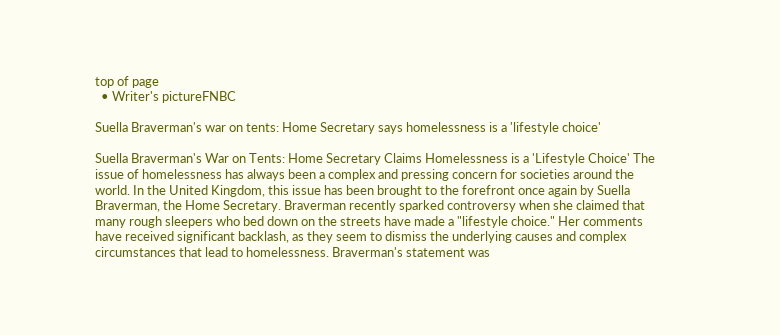top of page
  • Writer's pictureFNBC

Suella Braverman's war on tents: Home Secretary says homelessness is a 'lifestyle choice'

Suella Braverman's War on Tents: Home Secretary Claims Homelessness is a 'Lifestyle Choice' The issue of homelessness has always been a complex and pressing concern for societies around the world. In the United Kingdom, this issue has been brought to the forefront once again by Suella Braverman, the Home Secretary. Braverman recently sparked controversy when she claimed that many rough sleepers who bed down on the streets have made a "lifestyle choice." Her comments have received significant backlash, as they seem to dismiss the underlying causes and complex circumstances that lead to homelessness. Braverman's statement was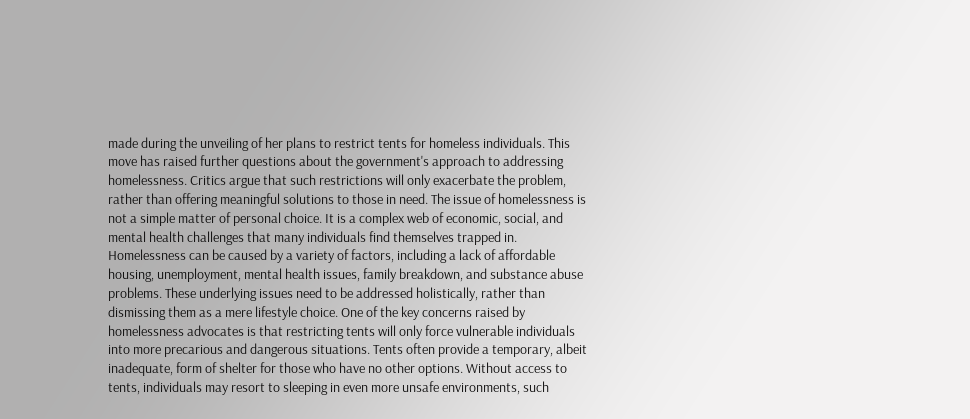made during the unveiling of her plans to restrict tents for homeless individuals. This move has raised further questions about the government's approach to addressing homelessness. Critics argue that such restrictions will only exacerbate the problem, rather than offering meaningful solutions to those in need. The issue of homelessness is not a simple matter of personal choice. It is a complex web of economic, social, and mental health challenges that many individuals find themselves trapped in. Homelessness can be caused by a variety of factors, including a lack of affordable housing, unemployment, mental health issues, family breakdown, and substance abuse problems. These underlying issues need to be addressed holistically, rather than dismissing them as a mere lifestyle choice. One of the key concerns raised by homelessness advocates is that restricting tents will only force vulnerable individuals into more precarious and dangerous situations. Tents often provide a temporary, albeit inadequate, form of shelter for those who have no other options. Without access to tents, individuals may resort to sleeping in even more unsafe environments, such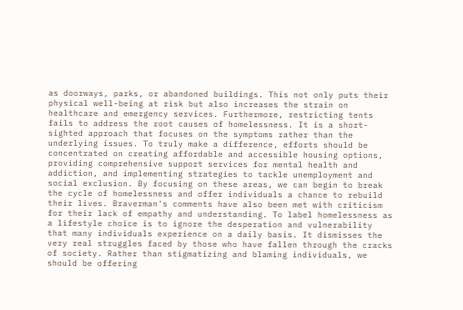as doorways, parks, or abandoned buildings. This not only puts their physical well-being at risk but also increases the strain on healthcare and emergency services. Furthermore, restricting tents fails to address the root causes of homelessness. It is a short-sighted approach that focuses on the symptoms rather than the underlying issues. To truly make a difference, efforts should be concentrated on creating affordable and accessible housing options, providing comprehensive support services for mental health and addiction, and implementing strategies to tackle unemployment and social exclusion. By focusing on these areas, we can begin to break the cycle of homelessness and offer individuals a chance to rebuild their lives. Braverman's comments have also been met with criticism for their lack of empathy and understanding. To label homelessness as a lifestyle choice is to ignore the desperation and vulnerability that many individuals experience on a daily basis. It dismisses the very real struggles faced by those who have fallen through the cracks of society. Rather than stigmatizing and blaming individuals, we should be offering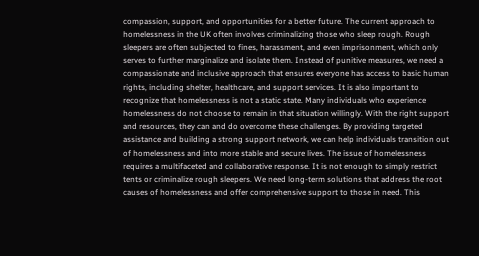compassion, support, and opportunities for a better future. The current approach to homelessness in the UK often involves criminalizing those who sleep rough. Rough sleepers are often subjected to fines, harassment, and even imprisonment, which only serves to further marginalize and isolate them. Instead of punitive measures, we need a compassionate and inclusive approach that ensures everyone has access to basic human rights, including shelter, healthcare, and support services. It is also important to recognize that homelessness is not a static state. Many individuals who experience homelessness do not choose to remain in that situation willingly. With the right support and resources, they can and do overcome these challenges. By providing targeted assistance and building a strong support network, we can help individuals transition out of homelessness and into more stable and secure lives. The issue of homelessness requires a multifaceted and collaborative response. It is not enough to simply restrict tents or criminalize rough sleepers. We need long-term solutions that address the root causes of homelessness and offer comprehensive support to those in need. This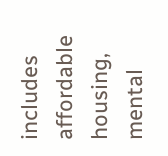includes affordable housing, mental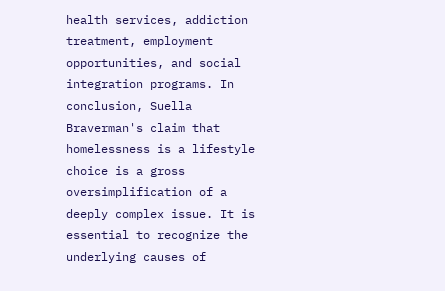health services, addiction treatment, employment opportunities, and social integration programs. In conclusion, Suella Braverman's claim that homelessness is a lifestyle choice is a gross oversimplification of a deeply complex issue. It is essential to recognize the underlying causes of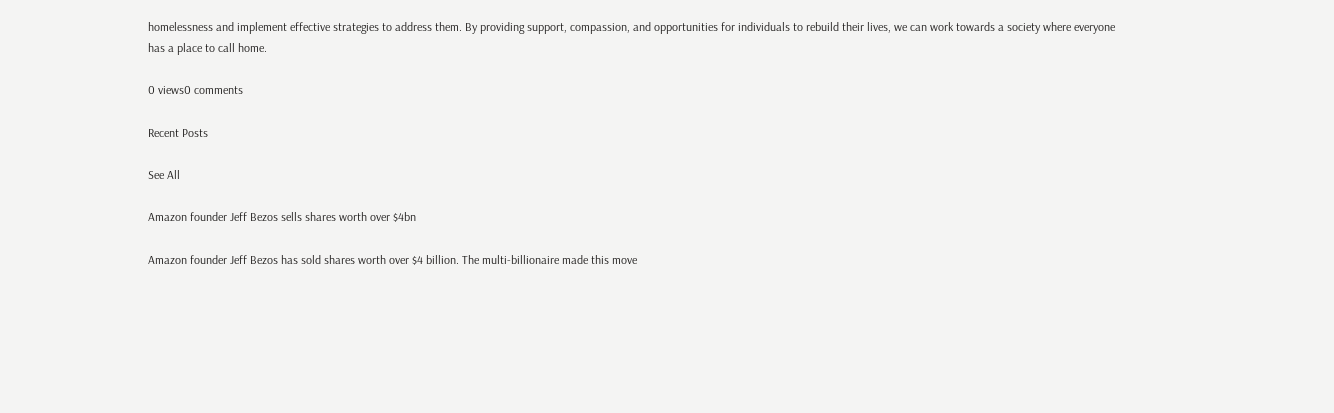homelessness and implement effective strategies to address them. By providing support, compassion, and opportunities for individuals to rebuild their lives, we can work towards a society where everyone has a place to call home.

0 views0 comments

Recent Posts

See All

Amazon founder Jeff Bezos sells shares worth over $4bn

Amazon founder Jeff Bezos has sold shares worth over $4 billion. The multi-billionaire made this move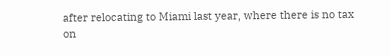after relocating to Miami last year, where there is no tax on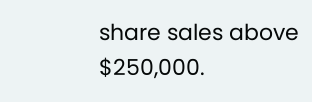share sales above $250,000.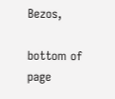Bezos,

bottom of page